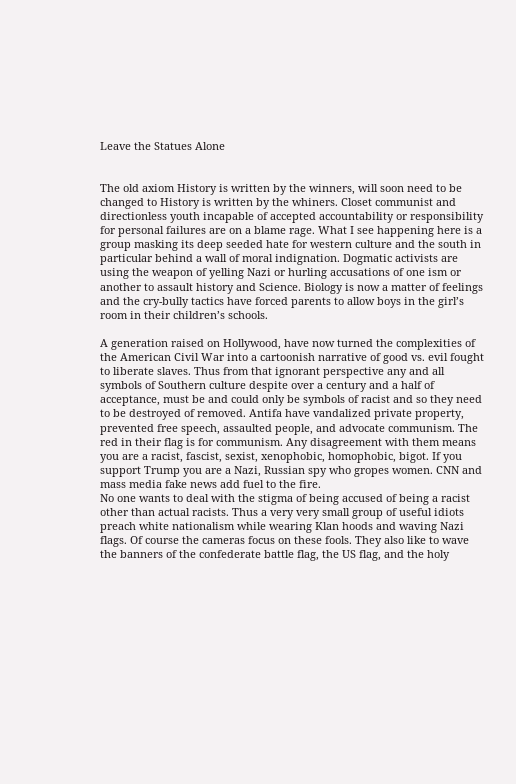Leave the Statues Alone


The old axiom History is written by the winners, will soon need to be changed to History is written by the whiners. Closet communist and directionless youth incapable of accepted accountability or responsibility for personal failures are on a blame rage. What I see happening here is a group masking its deep seeded hate for western culture and the south in particular behind a wall of moral indignation. Dogmatic activists are using the weapon of yelling Nazi or hurling accusations of one ism or another to assault history and Science. Biology is now a matter of feelings and the cry-bully tactics have forced parents to allow boys in the girl’s room in their children’s schools.

A generation raised on Hollywood, have now turned the complexities of the American Civil War into a cartoonish narrative of good vs. evil fought to liberate slaves. Thus from that ignorant perspective any and all symbols of Southern culture despite over a century and a half of acceptance, must be and could only be symbols of racist and so they need to be destroyed of removed. Antifa have vandalized private property, prevented free speech, assaulted people, and advocate communism. The red in their flag is for communism. Any disagreement with them means you are a racist, fascist, sexist, xenophobic, homophobic, bigot. If you support Trump you are a Nazi, Russian spy who gropes women. CNN and mass media fake news add fuel to the fire.
No one wants to deal with the stigma of being accused of being a racist other than actual racists. Thus a very very small group of useful idiots preach white nationalism while wearing Klan hoods and waving Nazi flags. Of course the cameras focus on these fools. They also like to wave the banners of the confederate battle flag, the US flag, and the holy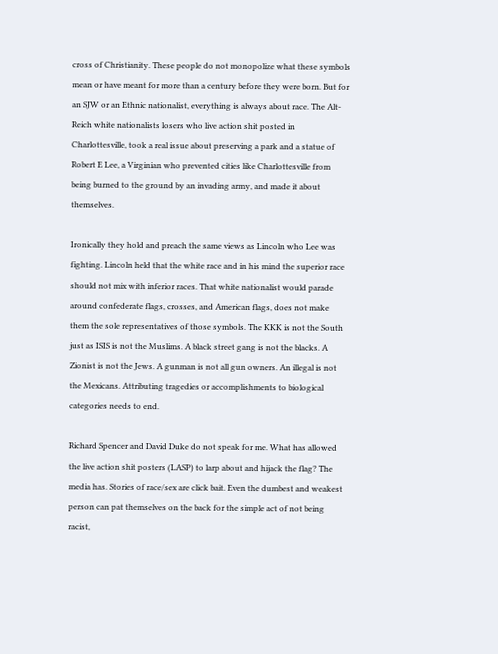cross of Christianity. These people do not monopolize what these symbols mean or have meant for more than a century before they were born. But for an SJW or an Ethnic nationalist, everything is always about race. The Alt-Reich white nationalists losers who live action shit posted in Charlottesville, took a real issue about preserving a park and a statue of Robert E Lee, a Virginian who prevented cities like Charlottesville from being burned to the ground by an invading army, and made it about themselves.

Ironically they hold and preach the same views as Lincoln who Lee was fighting. Lincoln held that the white race and in his mind the superior race should not mix with inferior races. That white nationalist would parade around confederate flags, crosses, and American flags, does not make them the sole representatives of those symbols. The KKK is not the South just as ISIS is not the Muslims. A black street gang is not the blacks. A Zionist is not the Jews. A gunman is not all gun owners. An illegal is not the Mexicans. Attributing tragedies or accomplishments to biological categories needs to end.

Richard Spencer and David Duke do not speak for me. What has allowed the live action shit posters (LASP) to larp about and hijack the flag? The media has. Stories of race/sex are click bait. Even the dumbest and weakest person can pat themselves on the back for the simple act of not being racist,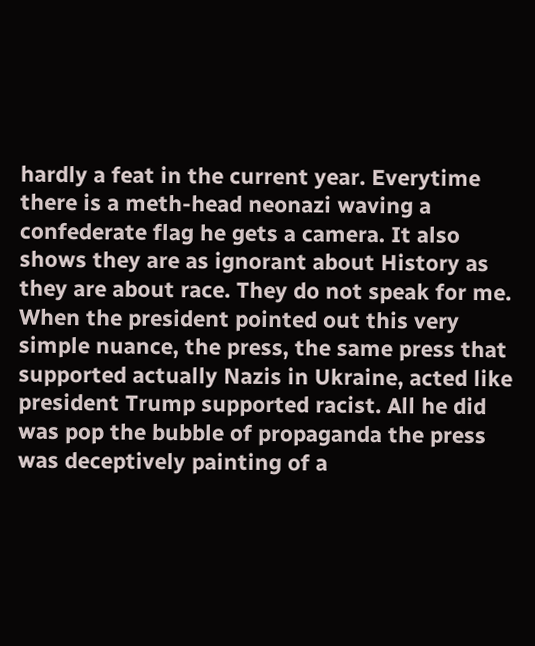hardly a feat in the current year. Everytime there is a meth-head neonazi waving a confederate flag he gets a camera. It also shows they are as ignorant about History as they are about race. They do not speak for me. When the president pointed out this very simple nuance, the press, the same press that supported actually Nazis in Ukraine, acted like president Trump supported racist. All he did was pop the bubble of propaganda the press was deceptively painting of a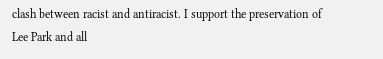clash between racist and antiracist. I support the preservation of Lee Park and all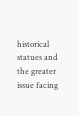historical statues and the greater issue facing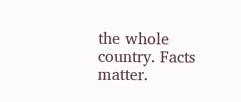the whole country. Facts matter.